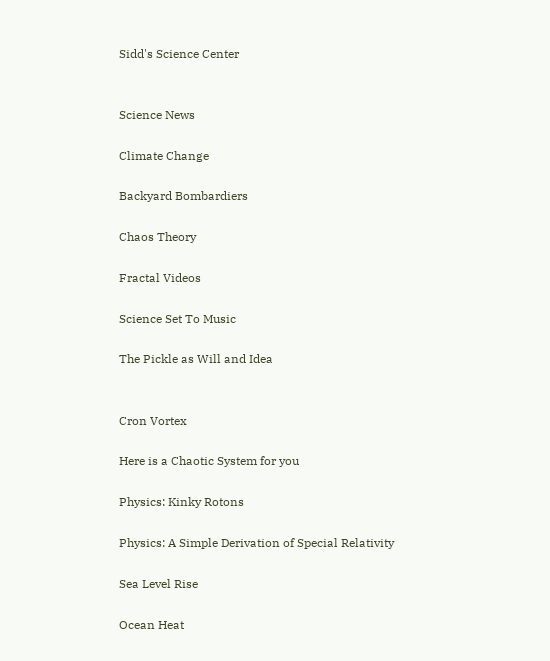Sidd's Science Center


Science News

Climate Change

Backyard Bombardiers

Chaos Theory

Fractal Videos

Science Set To Music

The Pickle as Will and Idea


Cron Vortex

Here is a Chaotic System for you

Physics: Kinky Rotons

Physics: A Simple Derivation of Special Relativity

Sea Level Rise

Ocean Heat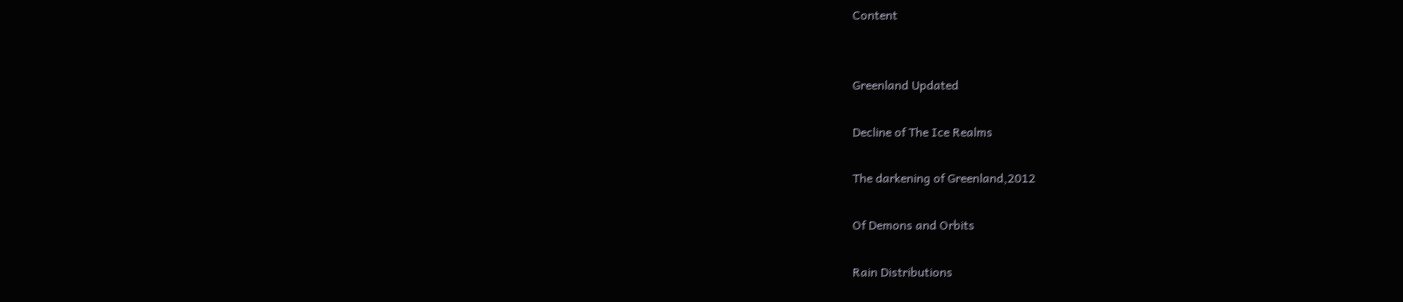Content


Greenland Updated

Decline of The Ice Realms

The darkening of Greenland,2012

Of Demons and Orbits

Rain Distributions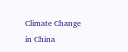Climate Change in China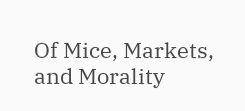Of Mice, Markets, and Morality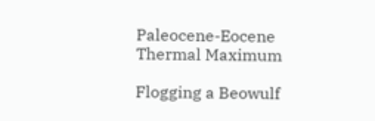Paleocene-Eocene Thermal Maximum

Flogging a Beowulf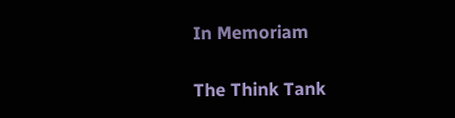In Memoriam

The Think Tank